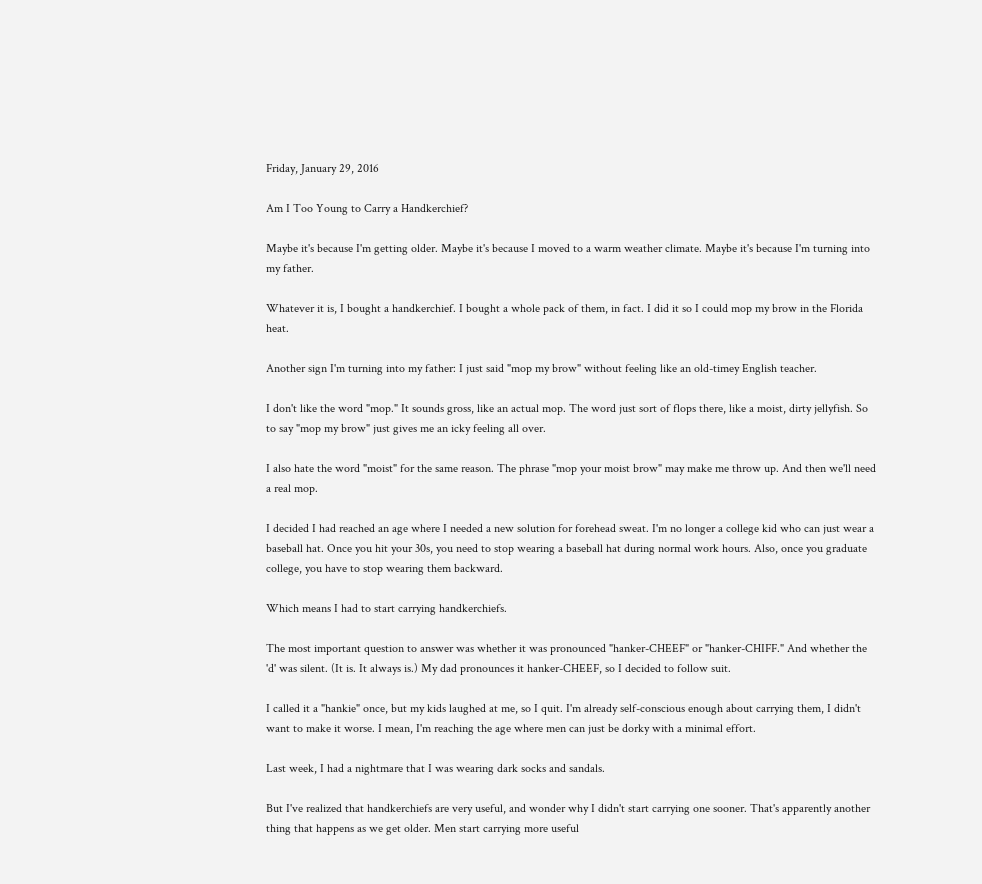Friday, January 29, 2016

Am I Too Young to Carry a Handkerchief?

Maybe it's because I'm getting older. Maybe it's because I moved to a warm weather climate. Maybe it's because I'm turning into my father.

Whatever it is, I bought a handkerchief. I bought a whole pack of them, in fact. I did it so I could mop my brow in the Florida heat.

Another sign I'm turning into my father: I just said "mop my brow" without feeling like an old-timey English teacher.

I don't like the word "mop." It sounds gross, like an actual mop. The word just sort of flops there, like a moist, dirty jellyfish. So to say "mop my brow" just gives me an icky feeling all over.

I also hate the word "moist" for the same reason. The phrase "mop your moist brow" may make me throw up. And then we'll need a real mop.

I decided I had reached an age where I needed a new solution for forehead sweat. I'm no longer a college kid who can just wear a baseball hat. Once you hit your 30s, you need to stop wearing a baseball hat during normal work hours. Also, once you graduate college, you have to stop wearing them backward.

Which means I had to start carrying handkerchiefs.

The most important question to answer was whether it was pronounced "hanker-CHEEF" or "hanker-CHIFF." And whether the 'd' was silent. (It is. It always is.) My dad pronounces it hanker-CHEEF, so I decided to follow suit.

I called it a "hankie" once, but my kids laughed at me, so I quit. I'm already self-conscious enough about carrying them, I didn't want to make it worse. I mean, I'm reaching the age where men can just be dorky with a minimal effort.

Last week, I had a nightmare that I was wearing dark socks and sandals.

But I've realized that handkerchiefs are very useful, and wonder why I didn't start carrying one sooner. That's apparently another thing that happens as we get older. Men start carrying more useful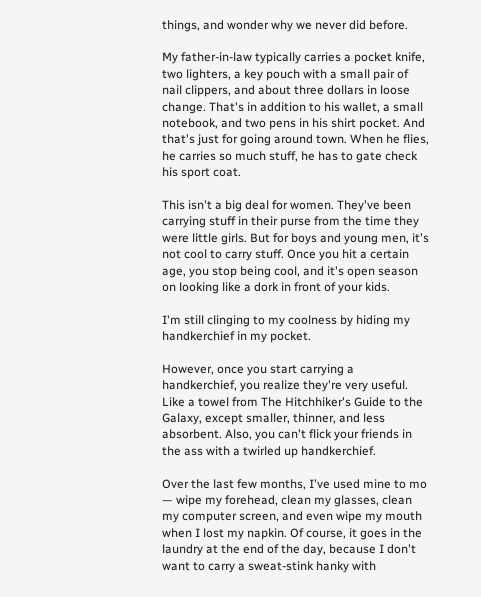things, and wonder why we never did before.

My father-in-law typically carries a pocket knife, two lighters, a key pouch with a small pair of nail clippers, and about three dollars in loose change. That's in addition to his wallet, a small notebook, and two pens in his shirt pocket. And that's just for going around town. When he flies, he carries so much stuff, he has to gate check his sport coat.

This isn't a big deal for women. They've been carrying stuff in their purse from the time they were little girls. But for boys and young men, it's not cool to carry stuff. Once you hit a certain age, you stop being cool, and it's open season on looking like a dork in front of your kids.

I'm still clinging to my coolness by hiding my handkerchief in my pocket.

However, once you start carrying a handkerchief, you realize they're very useful. Like a towel from The Hitchhiker's Guide to the Galaxy, except smaller, thinner, and less absorbent. Also, you can't flick your friends in the ass with a twirled up handkerchief.

Over the last few months, I've used mine to mo — wipe my forehead, clean my glasses, clean my computer screen, and even wipe my mouth when I lost my napkin. Of course, it goes in the laundry at the end of the day, because I don't want to carry a sweat-stink hanky with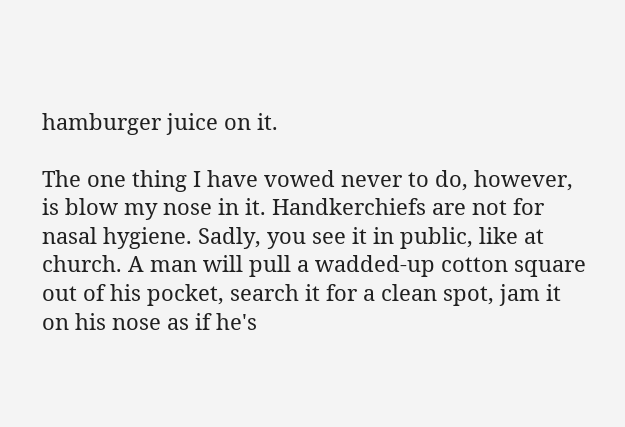hamburger juice on it.

The one thing I have vowed never to do, however, is blow my nose in it. Handkerchiefs are not for nasal hygiene. Sadly, you see it in public, like at church. A man will pull a wadded-up cotton square out of his pocket, search it for a clean spot, jam it on his nose as if he's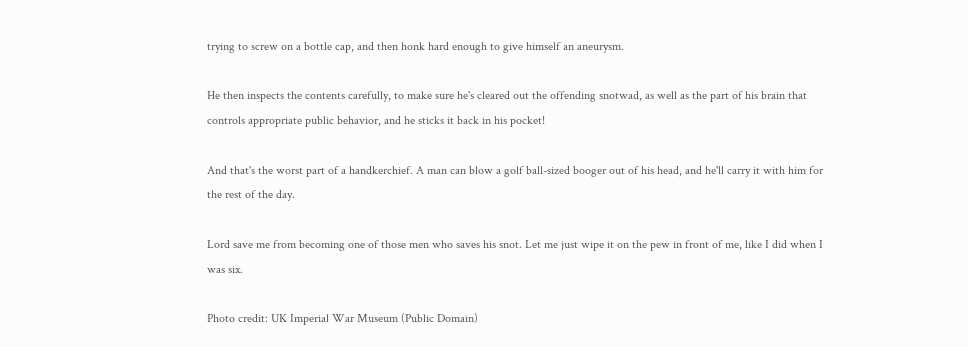trying to screw on a bottle cap, and then honk hard enough to give himself an aneurysm.

He then inspects the contents carefully, to make sure he's cleared out the offending snotwad, as well as the part of his brain that controls appropriate public behavior, and he sticks it back in his pocket!

And that's the worst part of a handkerchief. A man can blow a golf ball-sized booger out of his head, and he'll carry it with him for the rest of the day.

Lord save me from becoming one of those men who saves his snot. Let me just wipe it on the pew in front of me, like I did when I was six.

Photo credit: UK Imperial War Museum (Public Domain)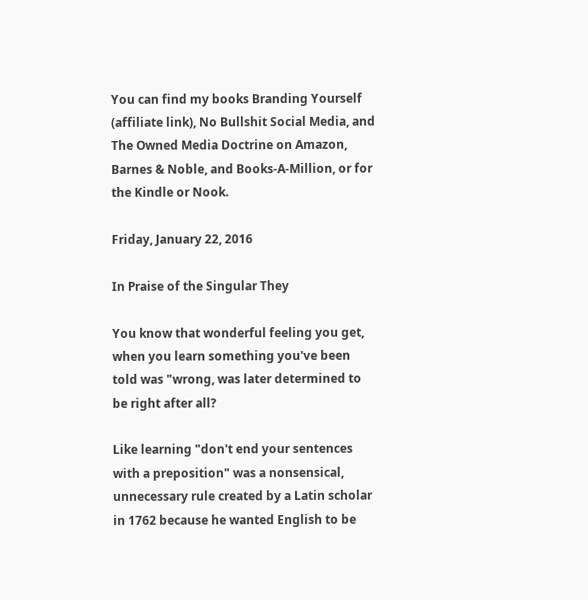You can find my books Branding Yourself (affiliate link), No Bullshit Social Media, and The Owned Media Doctrine on Amazon, Barnes & Noble, and Books-A-Million, or for the Kindle or Nook.

Friday, January 22, 2016

In Praise of the Singular They

You know that wonderful feeling you get, when you learn something you've been told was "wrong, was later determined to be right after all?

Like learning "don't end your sentences with a preposition" was a nonsensical, unnecessary rule created by a Latin scholar in 1762 because he wanted English to be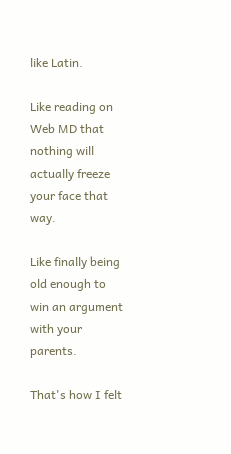like Latin.

Like reading on Web MD that nothing will actually freeze your face that way.

Like finally being old enough to win an argument with your parents.

That's how I felt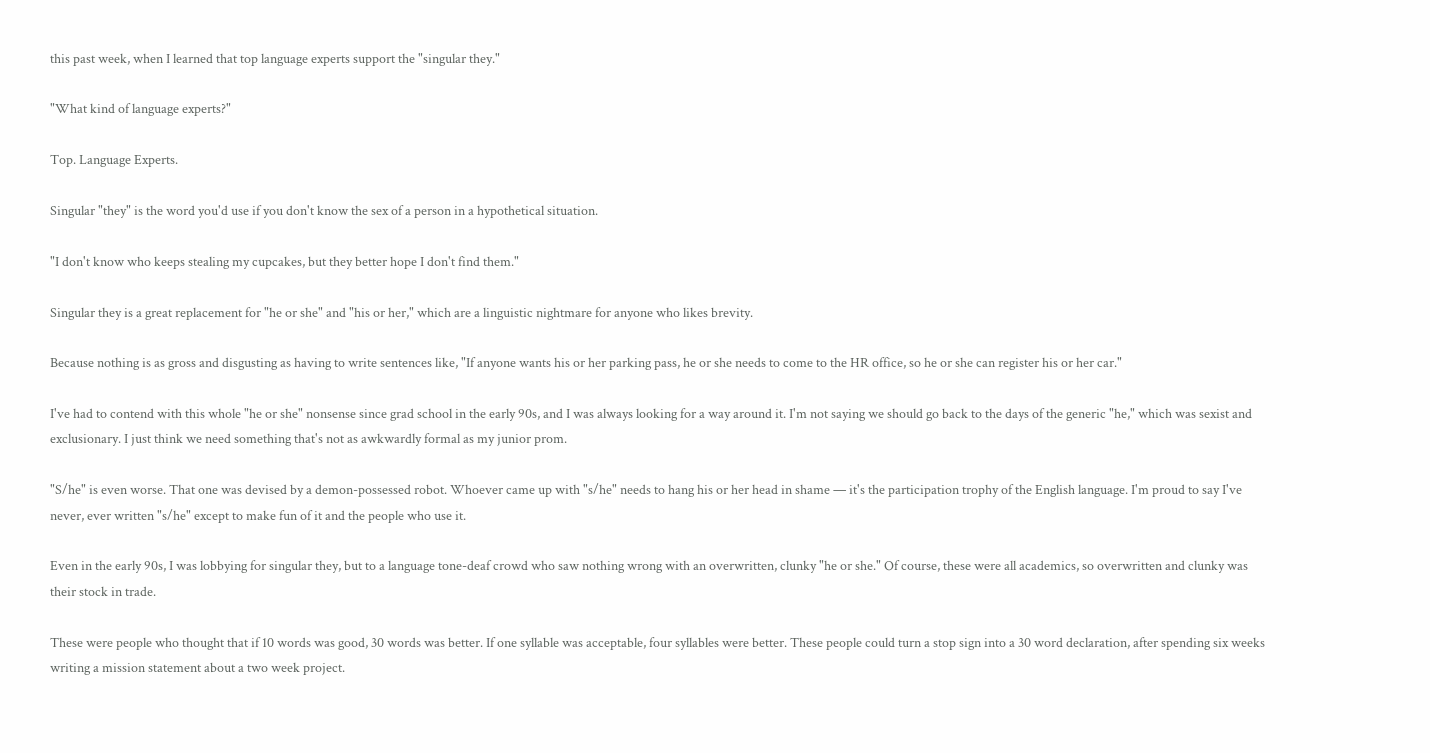this past week, when I learned that top language experts support the "singular they."

"What kind of language experts?"

Top. Language Experts.

Singular "they" is the word you'd use if you don't know the sex of a person in a hypothetical situation.

"I don't know who keeps stealing my cupcakes, but they better hope I don't find them."

Singular they is a great replacement for "he or she" and "his or her," which are a linguistic nightmare for anyone who likes brevity.

Because nothing is as gross and disgusting as having to write sentences like, "If anyone wants his or her parking pass, he or she needs to come to the HR office, so he or she can register his or her car."

I've had to contend with this whole "he or she" nonsense since grad school in the early 90s, and I was always looking for a way around it. I'm not saying we should go back to the days of the generic "he," which was sexist and exclusionary. I just think we need something that's not as awkwardly formal as my junior prom.

"S/he" is even worse. That one was devised by a demon-possessed robot. Whoever came up with "s/he" needs to hang his or her head in shame — it's the participation trophy of the English language. I'm proud to say I've never, ever written "s/he" except to make fun of it and the people who use it.

Even in the early 90s, I was lobbying for singular they, but to a language tone-deaf crowd who saw nothing wrong with an overwritten, clunky "he or she." Of course, these were all academics, so overwritten and clunky was their stock in trade.

These were people who thought that if 10 words was good, 30 words was better. If one syllable was acceptable, four syllables were better. These people could turn a stop sign into a 30 word declaration, after spending six weeks writing a mission statement about a two week project.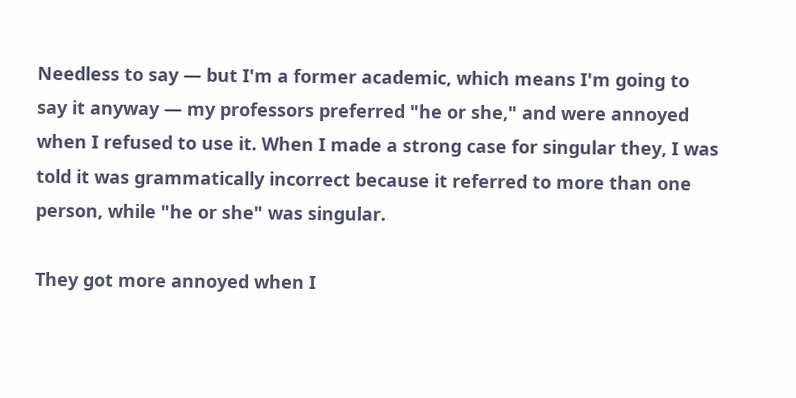Needless to say — but I'm a former academic, which means I'm going to say it anyway — my professors preferred "he or she," and were annoyed when I refused to use it. When I made a strong case for singular they, I was told it was grammatically incorrect because it referred to more than one person, while "he or she" was singular.

They got more annoyed when I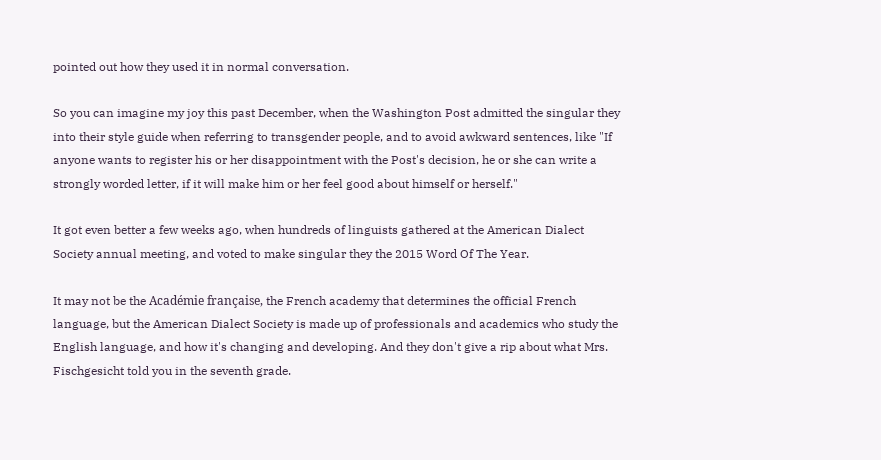pointed out how they used it in normal conversation.

So you can imagine my joy this past December, when the Washington Post admitted the singular they into their style guide when referring to transgender people, and to avoid awkward sentences, like "If anyone wants to register his or her disappointment with the Post's decision, he or she can write a strongly worded letter, if it will make him or her feel good about himself or herself."

It got even better a few weeks ago, when hundreds of linguists gathered at the American Dialect Society annual meeting, and voted to make singular they the 2015 Word Of The Year.

It may not be the Académie française, the French academy that determines the official French language, but the American Dialect Society is made up of professionals and academics who study the English language, and how it's changing and developing. And they don't give a rip about what Mrs. Fischgesicht told you in the seventh grade.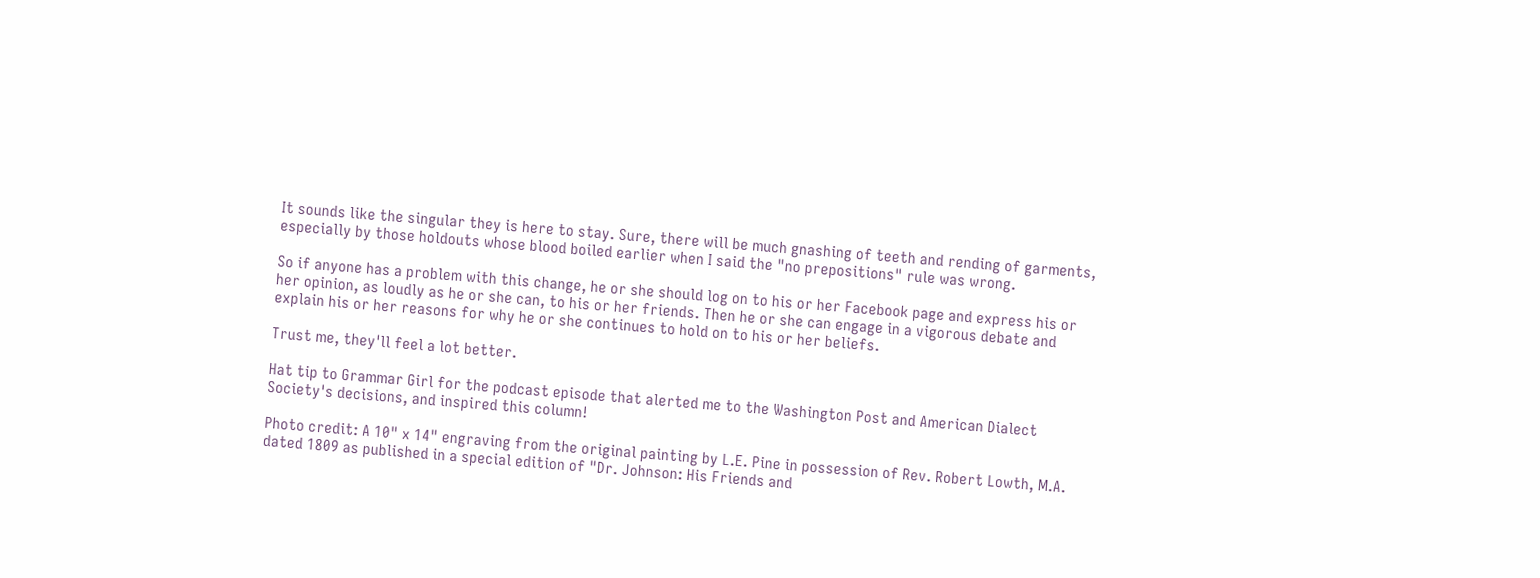It sounds like the singular they is here to stay. Sure, there will be much gnashing of teeth and rending of garments, especially by those holdouts whose blood boiled earlier when I said the "no prepositions" rule was wrong.

So if anyone has a problem with this change, he or she should log on to his or her Facebook page and express his or her opinion, as loudly as he or she can, to his or her friends. Then he or she can engage in a vigorous debate and explain his or her reasons for why he or she continues to hold on to his or her beliefs.

Trust me, they'll feel a lot better.

Hat tip to Grammar Girl for the podcast episode that alerted me to the Washington Post and American Dialect Society's decisions, and inspired this column!

Photo credit: A 10" x 14" engraving from the original painting by L.E. Pine in possession of Rev. Robert Lowth, M.A. dated 1809 as published in a special edition of "Dr. Johnson: His Friends and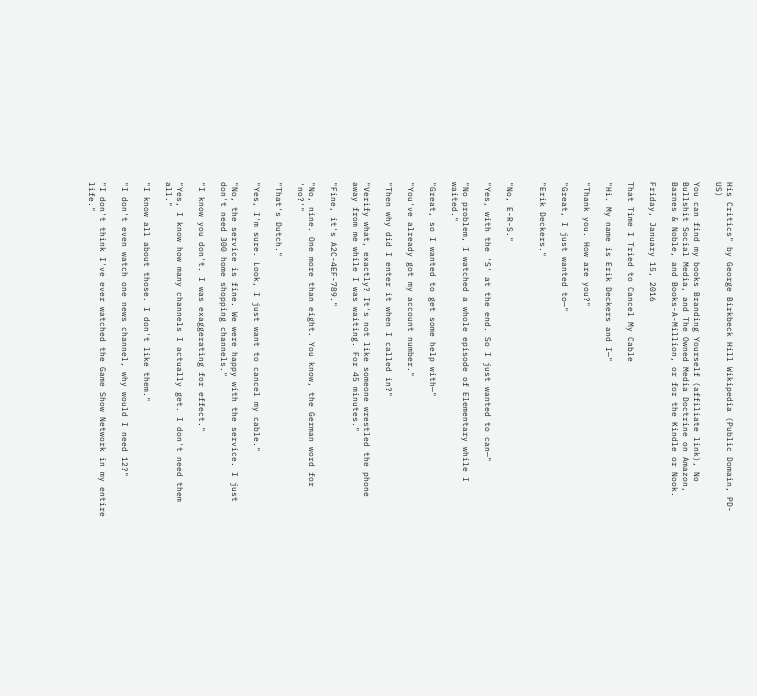His Critics" by George Birkbeck Hill Wikipedia (Public Domain, PD-US)

You can find my books Branding Yourself (affiliate link), No Bullshit Social Media, and The Owned Media Doctrine on Amazon, Barnes & Noble, and Books-A-Million, or for the Kindle or Nook.

Friday, January 15, 2016

That Time I Tried to Cancel My Cable

"Hi. My name is Erik Deckers and I—"

"Thank you. How are you?"

"Great, I just wanted to—"

"Erik Deckers."


"No, E-R-S."

"Yes, with the 'S' at the end. So I just wanted to can—"

"No problem, I watched a whole episode of Elementary while I waited."

"Great, so I wanted to get some help with—"

"You've already got my account number."

"Then why did I enter it when I called in?"

"Verify what, exactly? It's not like someone wrestled the phone away from me while I was waiting. For 45 minutes."

"Fine, it's A2C-4EF-789."

"No, nine. One more than eight. You know, the German word for 'no?'"

"That's Dutch."

"Yes, I'm sure. Look, I just want to cancel my cable."

"No, the service is fine. We were happy with the service. I just don't need 300 home shopping channels."

"I know you don't. I was exaggerating for effect."

"Yes, I know how many channels I actually get. I don't need them all."

"I know all about those. I don't like them."

"I don't even watch one news channel, why would I need 12?"

"I don't think I've ever watched the Game Show Network in my entire life."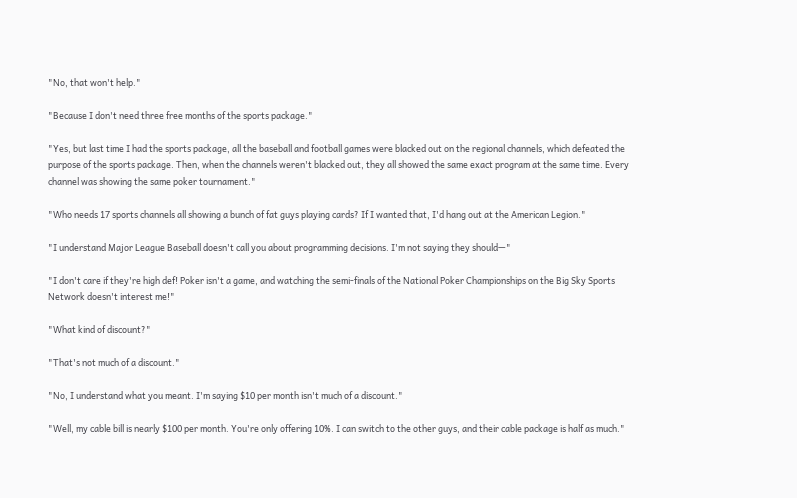"No, that won't help."

"Because I don't need three free months of the sports package."

"Yes, but last time I had the sports package, all the baseball and football games were blacked out on the regional channels, which defeated the purpose of the sports package. Then, when the channels weren't blacked out, they all showed the same exact program at the same time. Every channel was showing the same poker tournament."

"Who needs 17 sports channels all showing a bunch of fat guys playing cards? If I wanted that, I'd hang out at the American Legion."

"I understand Major League Baseball doesn't call you about programming decisions. I'm not saying they should—"

"I don't care if they're high def! Poker isn't a game, and watching the semi-finals of the National Poker Championships on the Big Sky Sports Network doesn't interest me!"

"What kind of discount?"

"That's not much of a discount."

"No, I understand what you meant. I'm saying $10 per month isn't much of a discount."

"Well, my cable bill is nearly $100 per month. You're only offering 10%. I can switch to the other guys, and their cable package is half as much."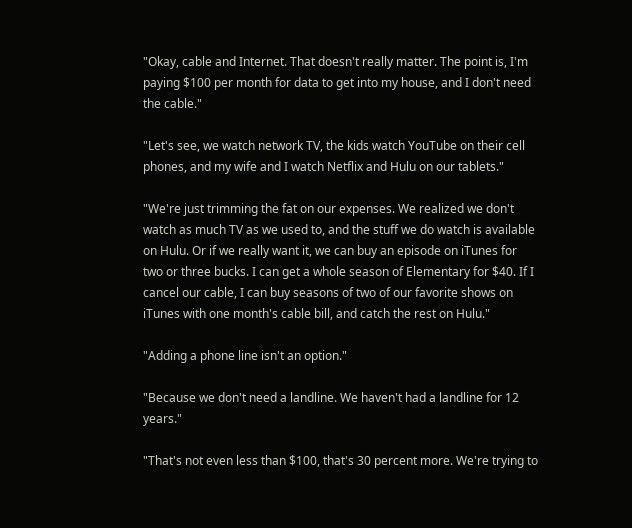"Okay, cable and Internet. That doesn't really matter. The point is, I'm paying $100 per month for data to get into my house, and I don't need the cable."

"Let's see, we watch network TV, the kids watch YouTube on their cell phones, and my wife and I watch Netflix and Hulu on our tablets."

"We're just trimming the fat on our expenses. We realized we don't watch as much TV as we used to, and the stuff we do watch is available on Hulu. Or if we really want it, we can buy an episode on iTunes for two or three bucks. I can get a whole season of Elementary for $40. If I cancel our cable, I can buy seasons of two of our favorite shows on iTunes with one month's cable bill, and catch the rest on Hulu."

"Adding a phone line isn't an option."

"Because we don't need a landline. We haven't had a landline for 12 years."

"That's not even less than $100, that's 30 percent more. We're trying to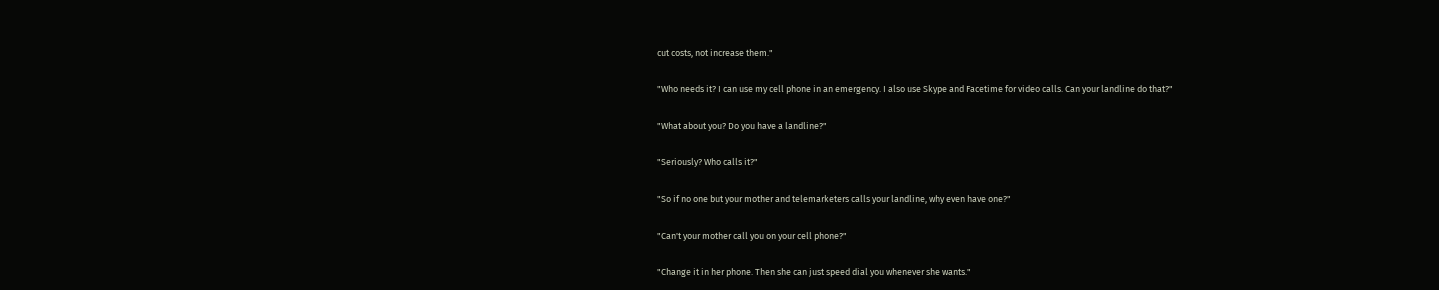cut costs, not increase them."

"Who needs it? I can use my cell phone in an emergency. I also use Skype and Facetime for video calls. Can your landline do that?"

"What about you? Do you have a landline?"

"Seriously? Who calls it?"

"So if no one but your mother and telemarketers calls your landline, why even have one?"

"Can't your mother call you on your cell phone?"

"Change it in her phone. Then she can just speed dial you whenever she wants."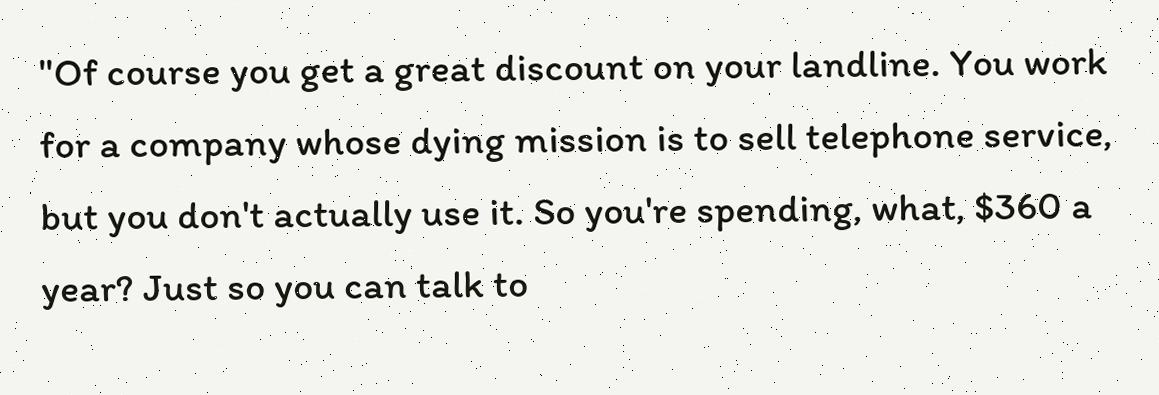"Of course you get a great discount on your landline. You work for a company whose dying mission is to sell telephone service, but you don't actually use it. So you're spending, what, $360 a year? Just so you can talk to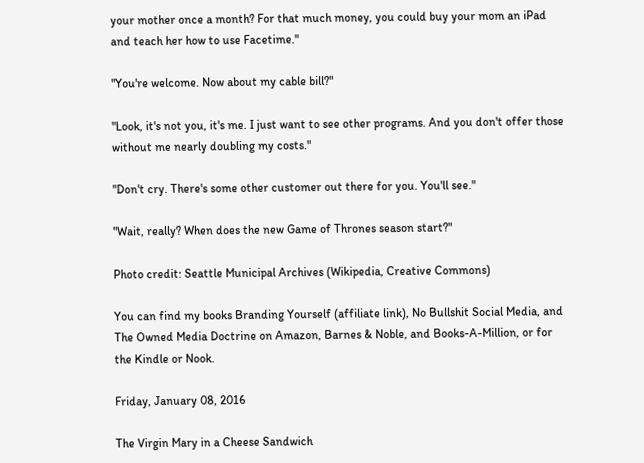your mother once a month? For that much money, you could buy your mom an iPad and teach her how to use Facetime."

"You're welcome. Now about my cable bill?"

"Look, it's not you, it's me. I just want to see other programs. And you don't offer those without me nearly doubling my costs."

"Don't cry. There's some other customer out there for you. You'll see."

"Wait, really? When does the new Game of Thrones season start?"

Photo credit: Seattle Municipal Archives (Wikipedia, Creative Commons)

You can find my books Branding Yourself (affiliate link), No Bullshit Social Media, and The Owned Media Doctrine on Amazon, Barnes & Noble, and Books-A-Million, or for the Kindle or Nook.

Friday, January 08, 2016

The Virgin Mary in a Cheese Sandwich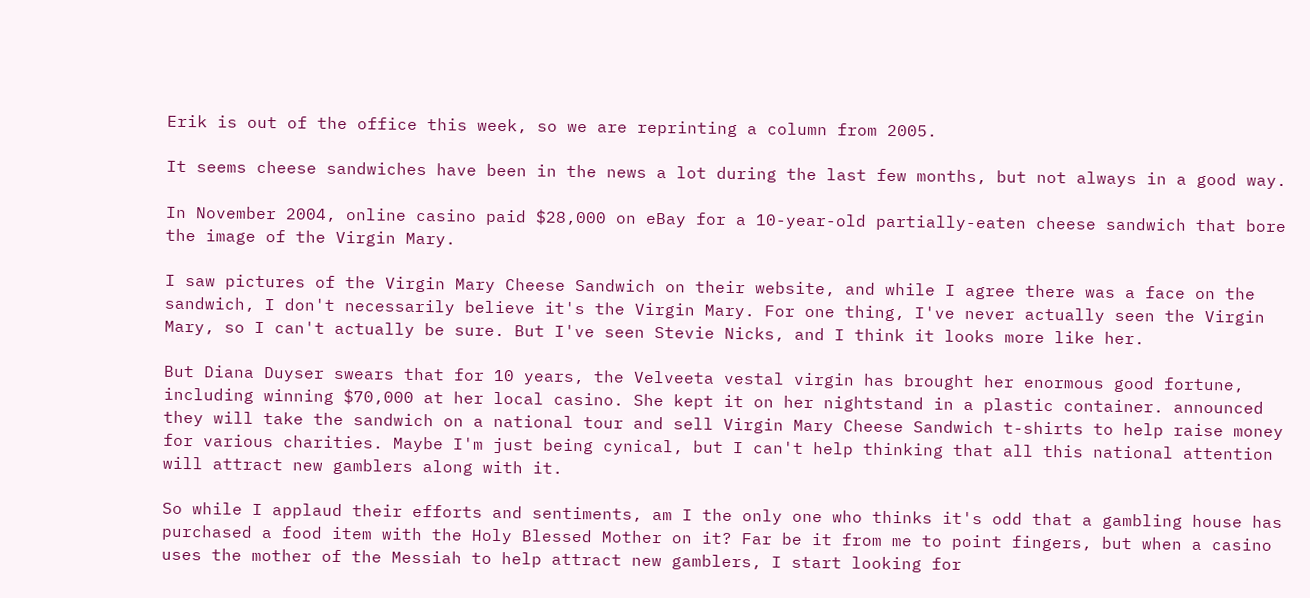Erik is out of the office this week, so we are reprinting a column from 2005.

It seems cheese sandwiches have been in the news a lot during the last few months, but not always in a good way.

In November 2004, online casino paid $28,000 on eBay for a 10-year-old partially-eaten cheese sandwich that bore the image of the Virgin Mary.

I saw pictures of the Virgin Mary Cheese Sandwich on their website, and while I agree there was a face on the sandwich, I don't necessarily believe it's the Virgin Mary. For one thing, I've never actually seen the Virgin Mary, so I can't actually be sure. But I've seen Stevie Nicks, and I think it looks more like her.

But Diana Duyser swears that for 10 years, the Velveeta vestal virgin has brought her enormous good fortune, including winning $70,000 at her local casino. She kept it on her nightstand in a plastic container. announced they will take the sandwich on a national tour and sell Virgin Mary Cheese Sandwich t-shirts to help raise money for various charities. Maybe I'm just being cynical, but I can't help thinking that all this national attention will attract new gamblers along with it.

So while I applaud their efforts and sentiments, am I the only one who thinks it's odd that a gambling house has purchased a food item with the Holy Blessed Mother on it? Far be it from me to point fingers, but when a casino uses the mother of the Messiah to help attract new gamblers, I start looking for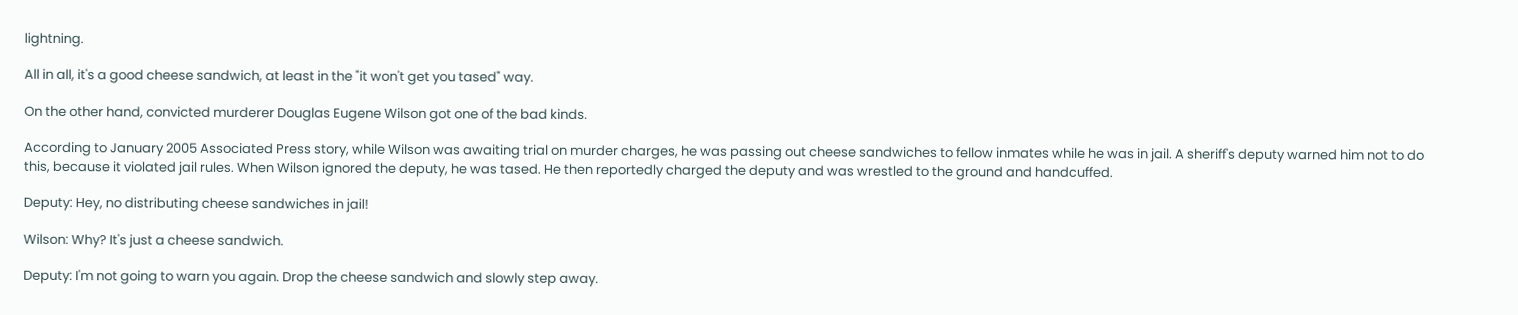lightning.

All in all, it's a good cheese sandwich, at least in the "it won't get you tased" way.

On the other hand, convicted murderer Douglas Eugene Wilson got one of the bad kinds.

According to January 2005 Associated Press story, while Wilson was awaiting trial on murder charges, he was passing out cheese sandwiches to fellow inmates while he was in jail. A sheriff's deputy warned him not to do this, because it violated jail rules. When Wilson ignored the deputy, he was tased. He then reportedly charged the deputy and was wrestled to the ground and handcuffed.

Deputy: Hey, no distributing cheese sandwiches in jail!

Wilson: Why? It's just a cheese sandwich.

Deputy: I'm not going to warn you again. Drop the cheese sandwich and slowly step away.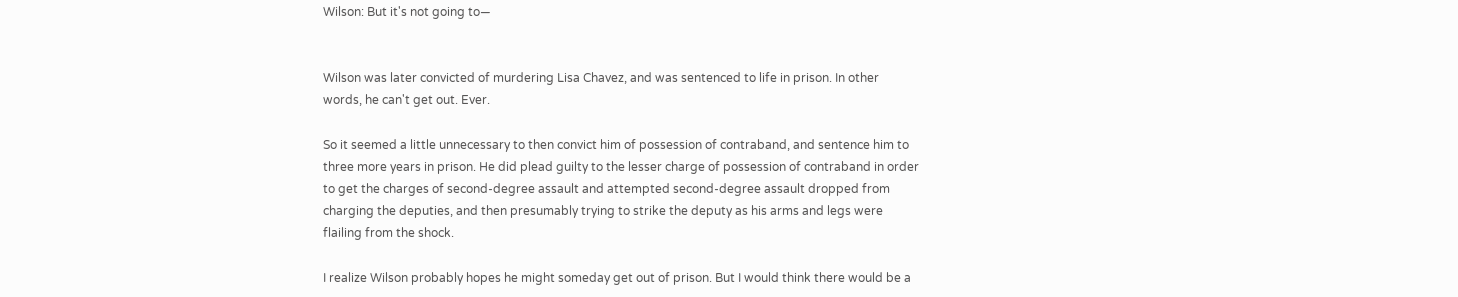Wilson: But it's not going to—


Wilson was later convicted of murdering Lisa Chavez, and was sentenced to life in prison. In other words, he can't get out. Ever.

So it seemed a little unnecessary to then convict him of possession of contraband, and sentence him to three more years in prison. He did plead guilty to the lesser charge of possession of contraband in order to get the charges of second-degree assault and attempted second-degree assault dropped from charging the deputies, and then presumably trying to strike the deputy as his arms and legs were flailing from the shock.

I realize Wilson probably hopes he might someday get out of prison. But I would think there would be a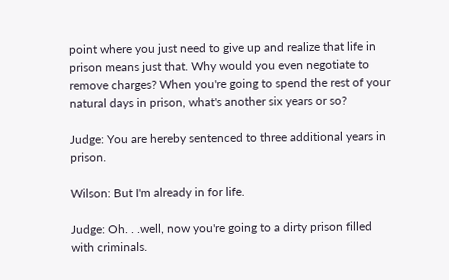point where you just need to give up and realize that life in prison means just that. Why would you even negotiate to remove charges? When you're going to spend the rest of your natural days in prison, what's another six years or so?

Judge: You are hereby sentenced to three additional years in prison.

Wilson: But I'm already in for life.

Judge: Oh. . .well, now you're going to a dirty prison filled with criminals.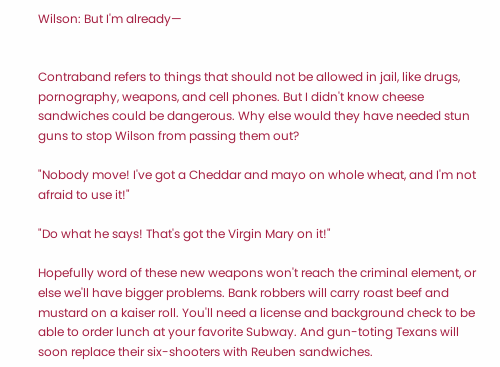Wilson: But I'm already—


Contraband refers to things that should not be allowed in jail, like drugs, pornography, weapons, and cell phones. But I didn't know cheese sandwiches could be dangerous. Why else would they have needed stun guns to stop Wilson from passing them out?

"Nobody move! I've got a Cheddar and mayo on whole wheat, and I'm not afraid to use it!"

"Do what he says! That's got the Virgin Mary on it!"

Hopefully word of these new weapons won't reach the criminal element, or else we'll have bigger problems. Bank robbers will carry roast beef and mustard on a kaiser roll. You'll need a license and background check to be able to order lunch at your favorite Subway. And gun-toting Texans will soon replace their six-shooters with Reuben sandwiches.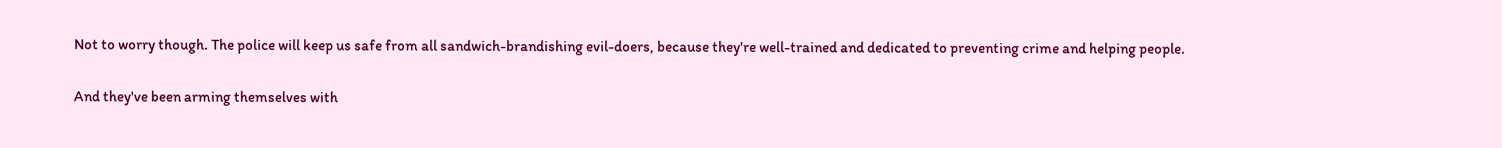Not to worry though. The police will keep us safe from all sandwich-brandishing evil-doers, because they're well-trained and dedicated to preventing crime and helping people.

And they've been arming themselves with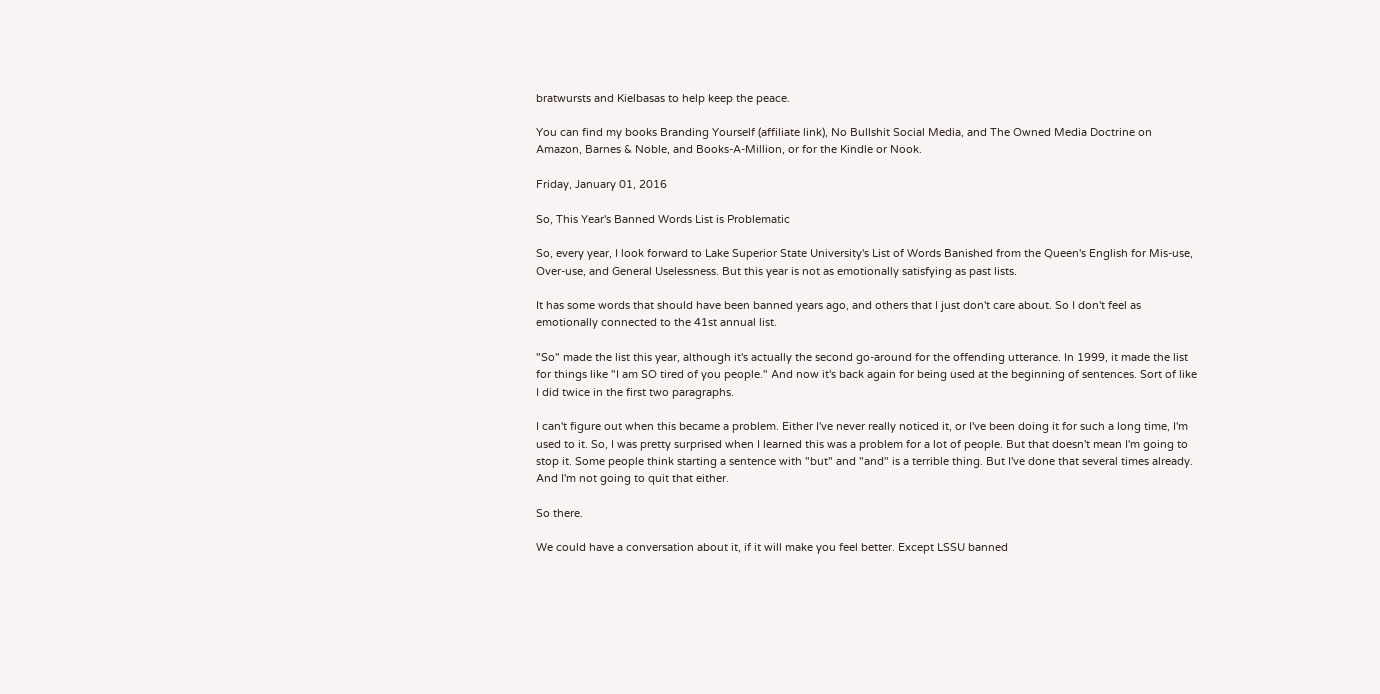bratwursts and Kielbasas to help keep the peace.

You can find my books Branding Yourself (affiliate link), No Bullshit Social Media, and The Owned Media Doctrine on Amazon, Barnes & Noble, and Books-A-Million, or for the Kindle or Nook.

Friday, January 01, 2016

So, This Year's Banned Words List is Problematic

So, every year, I look forward to Lake Superior State University's List of Words Banished from the Queen's English for Mis-use, Over-use, and General Uselessness. But this year is not as emotionally satisfying as past lists.

It has some words that should have been banned years ago, and others that I just don't care about. So I don't feel as emotionally connected to the 41st annual list.

"So" made the list this year, although it's actually the second go-around for the offending utterance. In 1999, it made the list for things like "I am SO tired of you people." And now it's back again for being used at the beginning of sentences. Sort of like I did twice in the first two paragraphs.

I can't figure out when this became a problem. Either I've never really noticed it, or I've been doing it for such a long time, I'm used to it. So, I was pretty surprised when I learned this was a problem for a lot of people. But that doesn't mean I'm going to stop it. Some people think starting a sentence with "but" and "and" is a terrible thing. But I've done that several times already. And I'm not going to quit that either.

So there.

We could have a conversation about it, if it will make you feel better. Except LSSU banned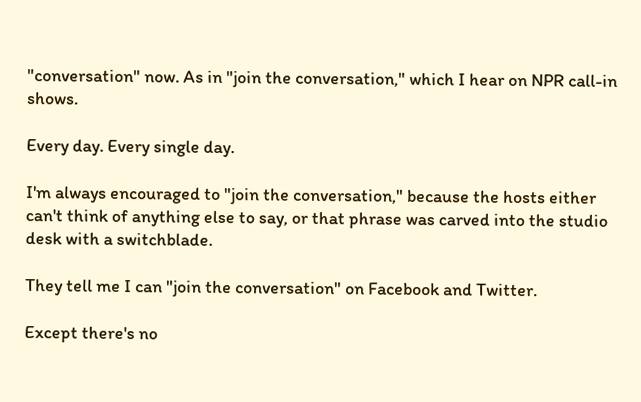"conversation" now. As in "join the conversation," which I hear on NPR call-in shows.

Every day. Every single day.

I'm always encouraged to "join the conversation," because the hosts either can't think of anything else to say, or that phrase was carved into the studio desk with a switchblade.

They tell me I can "join the conversation" on Facebook and Twitter.

Except there's no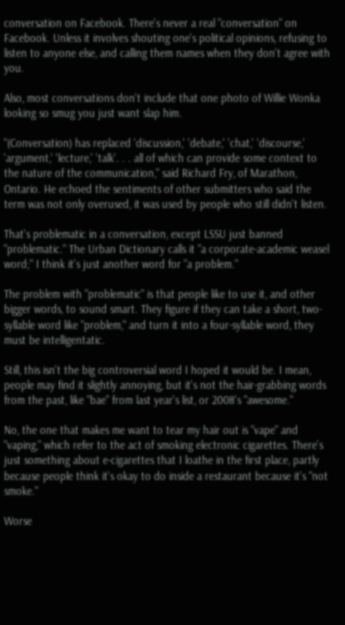conversation on Facebook. There's never a real "conversation" on Facebook. Unless it involves shouting one's political opinions, refusing to listen to anyone else, and calling them names when they don't agree with you.

Also, most conversations don't include that one photo of Willie Wonka looking so smug you just want slap him.

"(Conversation) has replaced 'discussion,' 'debate,' 'chat,' 'discourse,' 'argument,' 'lecture,' 'talk'. . . all of which can provide some context to the nature of the communication," said Richard Fry, of Marathon, Ontario. He echoed the sentiments of other submitters who said the term was not only overused, it was used by people who still didn't listen.

That's problematic in a conversation, except LSSU just banned "problematic." The Urban Dictionary calls it "a corporate-academic weasel word;" I think it's just another word for "a problem."

The problem with "problematic" is that people like to use it, and other bigger words, to sound smart. They figure if they can take a short, two-syllable word like "problem," and turn it into a four-syllable word, they must be intelligentatic.

Still, this isn't the big controversial word I hoped it would be. I mean, people may find it slightly annoying, but it's not the hair-grabbing words from the past, like "bae" from last year's list, or 2008's "awesome."

No, the one that makes me want to tear my hair out is "vape" and "vaping," which refer to the act of smoking electronic cigarettes. There's just something about e-cigarettes that I loathe in the first place, partly because people think it's okay to do inside a restaurant because it's "not smoke."

Worse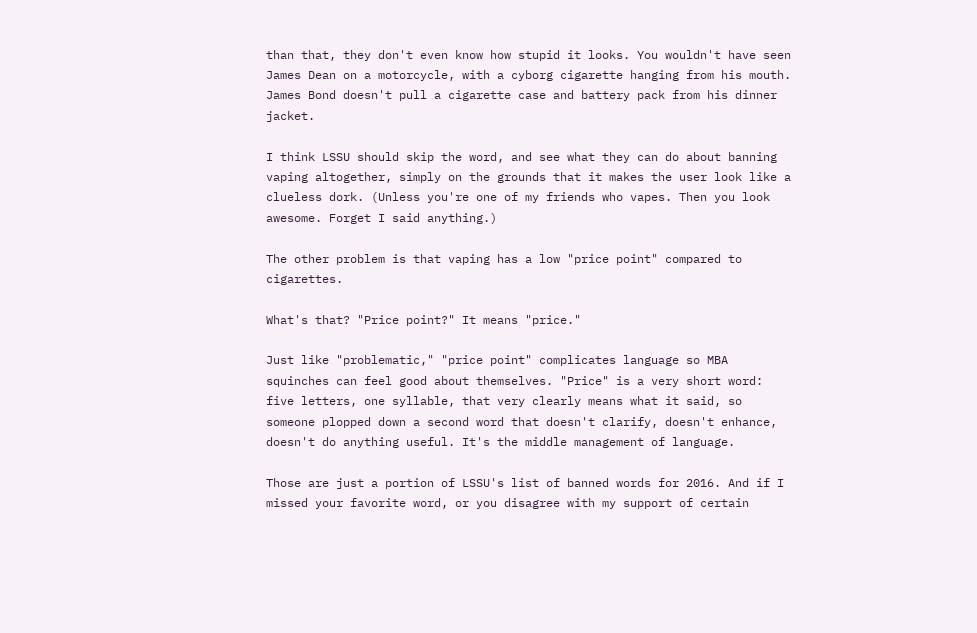than that, they don't even know how stupid it looks. You wouldn't have seen James Dean on a motorcycle, with a cyborg cigarette hanging from his mouth. James Bond doesn't pull a cigarette case and battery pack from his dinner jacket.

I think LSSU should skip the word, and see what they can do about banning vaping altogether, simply on the grounds that it makes the user look like a clueless dork. (Unless you're one of my friends who vapes. Then you look awesome. Forget I said anything.)

The other problem is that vaping has a low "price point" compared to cigarettes.

What's that? "Price point?" It means "price."

Just like "problematic," "price point" complicates language so MBA squinches can feel good about themselves. "Price" is a very short word: five letters, one syllable, that very clearly means what it said, so someone plopped down a second word that doesn't clarify, doesn't enhance, doesn't do anything useful. It's the middle management of language.

Those are just a portion of LSSU's list of banned words for 2016. And if I missed your favorite word, or you disagree with my support of certain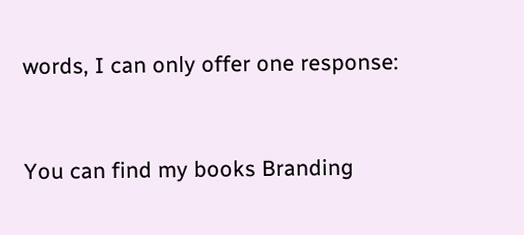words, I can only offer one response:


You can find my books Branding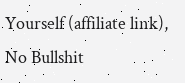Yourself (affiliate link), No Bullshit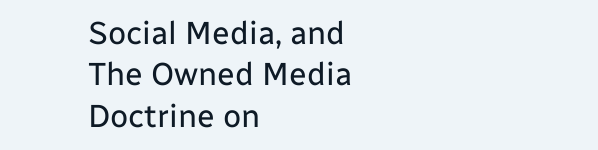Social Media, and The Owned Media Doctrine on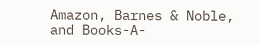Amazon, Barnes & Noble, and Books-A-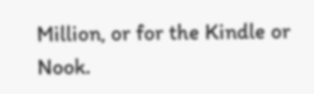Million, or for the Kindle or Nook.